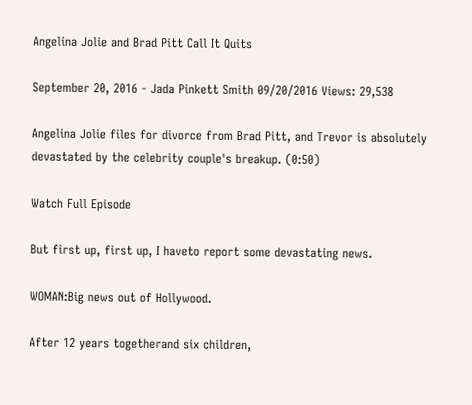Angelina Jolie and Brad Pitt Call It Quits

September 20, 2016 - Jada Pinkett Smith 09/20/2016 Views: 29,538

Angelina Jolie files for divorce from Brad Pitt, and Trevor is absolutely devastated by the celebrity couple's breakup. (0:50)

Watch Full Episode

But first up, first up, I haveto report some devastating news.

WOMAN:Big news out of Hollywood.

After 12 years togetherand six children,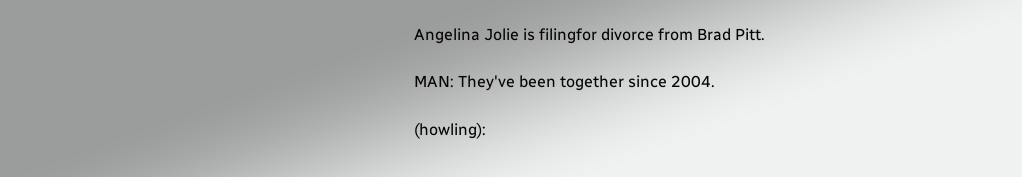Angelina Jolie is filingfor divorce from Brad Pitt.

MAN: They've been together since 2004.

(howling):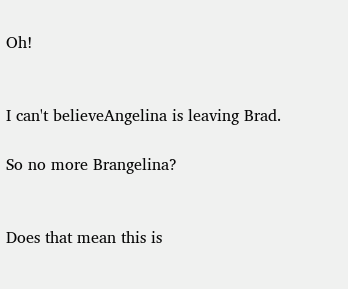Oh!


I can't believeAngelina is leaving Brad.

So no more Brangelina?


Does that mean this is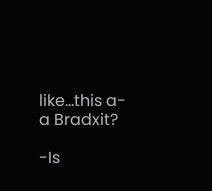like...this a-a Bradxit?

-Is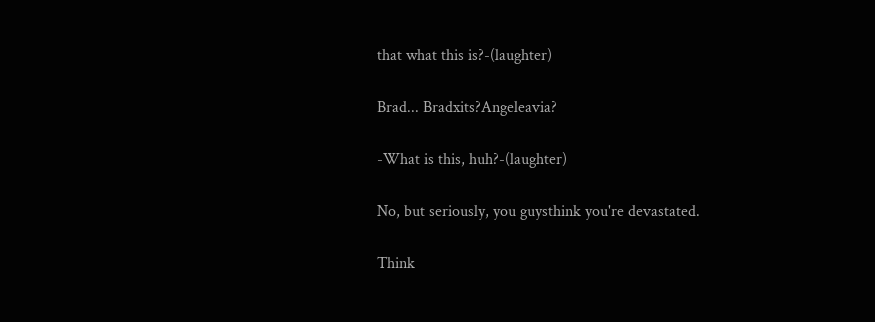that what this is?-(laughter)

Brad... Bradxits?Angeleavia?

-What is this, huh?-(laughter)

No, but seriously, you guysthink you're devastated.

Think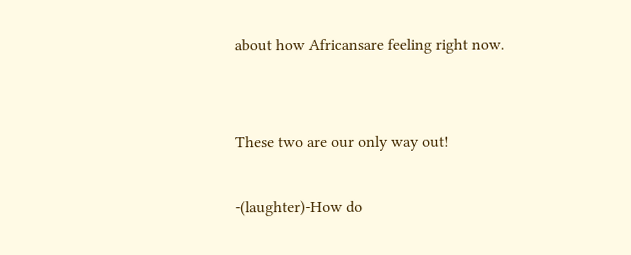about how Africansare feeling right now.


These two are our only way out!

-(laughter)-How do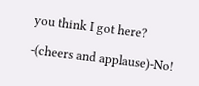you think I got here?

-(cheers and applause)-No!